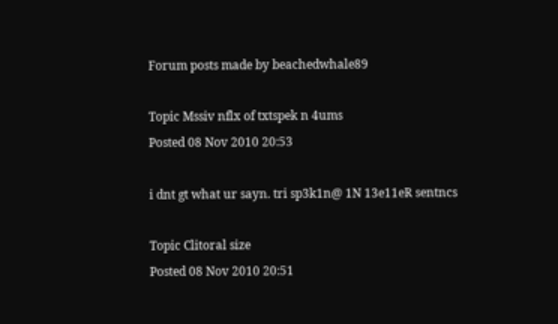Forum posts made by beachedwhale89

Topic Mssiv nflx of txtspek n 4ums
Posted 08 Nov 2010 20:53

i dnt gt what ur sayn. tri sp3k1n@ 1N 13e11eR sentncs

Topic Clitoral size
Posted 08 Nov 2010 20:51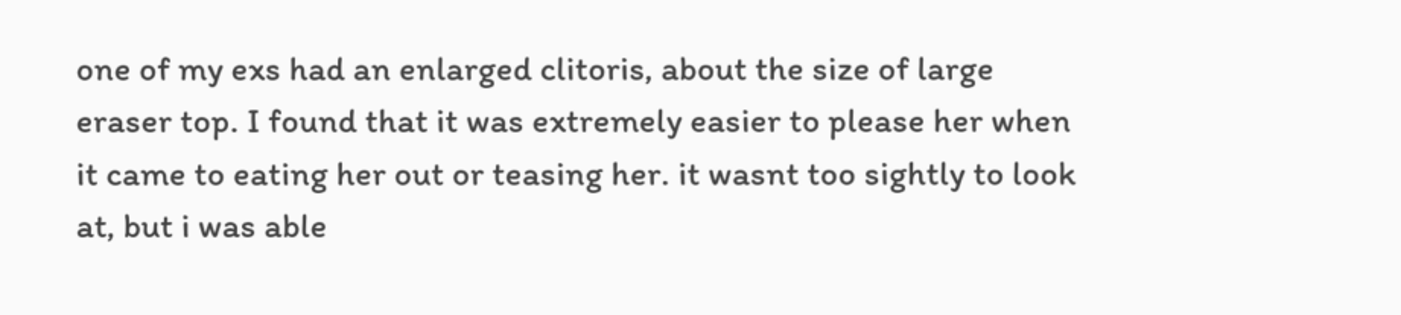one of my exs had an enlarged clitoris, about the size of large eraser top. I found that it was extremely easier to please her when it came to eating her out or teasing her. it wasnt too sightly to look at, but i was able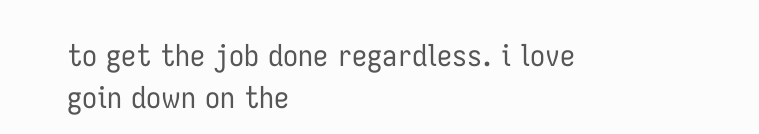to get the job done regardless. i love goin down on the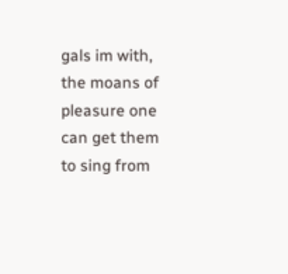gals im with, the moans of pleasure one can get them to sing from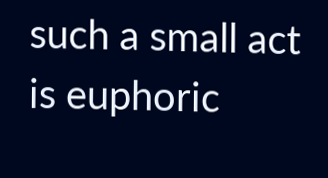such a small act is euphoric